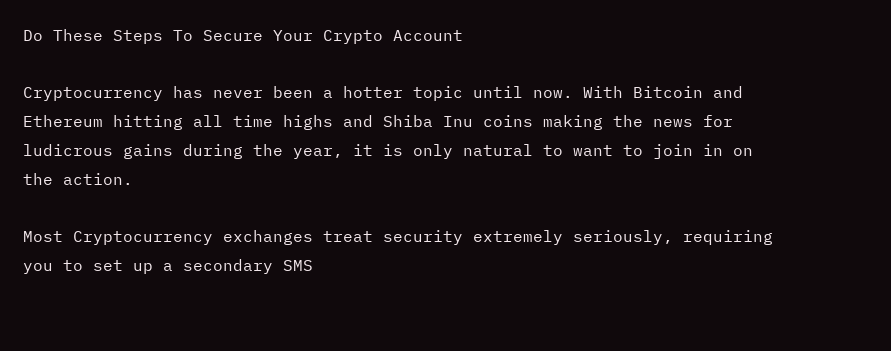Do These Steps To Secure Your Crypto Account

Cryptocurrency has never been a hotter topic until now. With Bitcoin and Ethereum hitting all time highs and Shiba Inu coins making the news for ludicrous gains during the year, it is only natural to want to join in on the action.

Most Cryptocurrency exchanges treat security extremely seriously, requiring you to set up a secondary SMS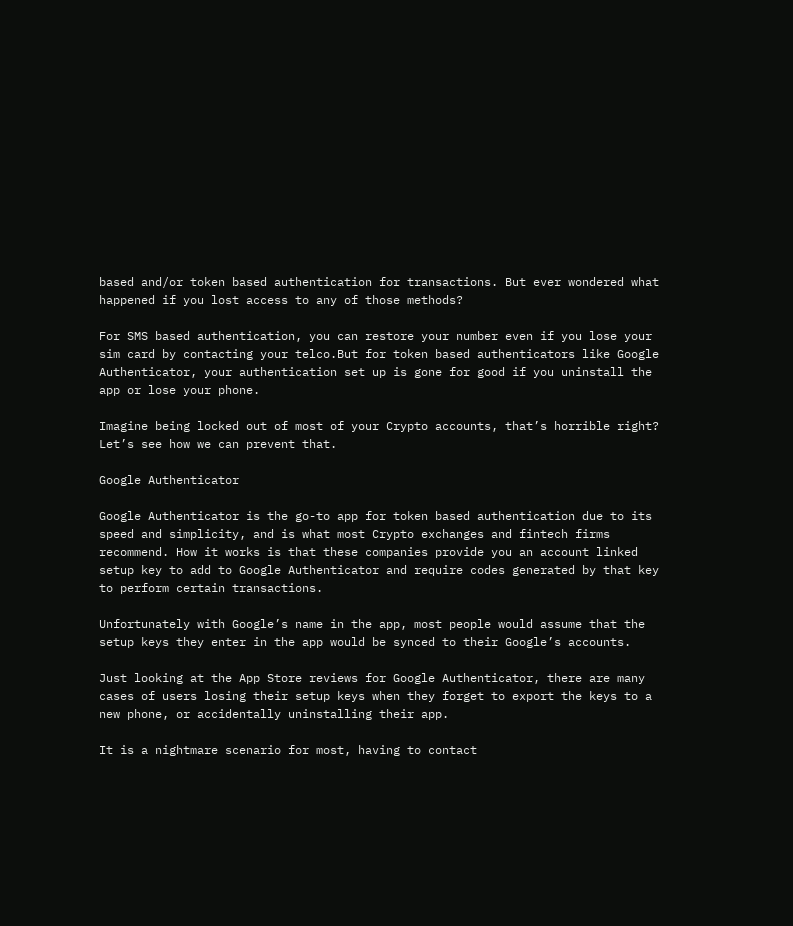based and/or token based authentication for transactions. But ever wondered what happened if you lost access to any of those methods?

For SMS based authentication, you can restore your number even if you lose your sim card by contacting your telco.But for token based authenticators like Google Authenticator, your authentication set up is gone for good if you uninstall the app or lose your phone.

Imagine being locked out of most of your Crypto accounts, that’s horrible right? Let’s see how we can prevent that.

Google Authenticator

Google Authenticator is the go-to app for token based authentication due to its speed and simplicity, and is what most Crypto exchanges and fintech firms recommend. How it works is that these companies provide you an account linked setup key to add to Google Authenticator and require codes generated by that key to perform certain transactions.

Unfortunately with Google’s name in the app, most people would assume that the setup keys they enter in the app would be synced to their Google’s accounts.

Just looking at the App Store reviews for Google Authenticator, there are many cases of users losing their setup keys when they forget to export the keys to a new phone, or accidentally uninstalling their app.

It is a nightmare scenario for most, having to contact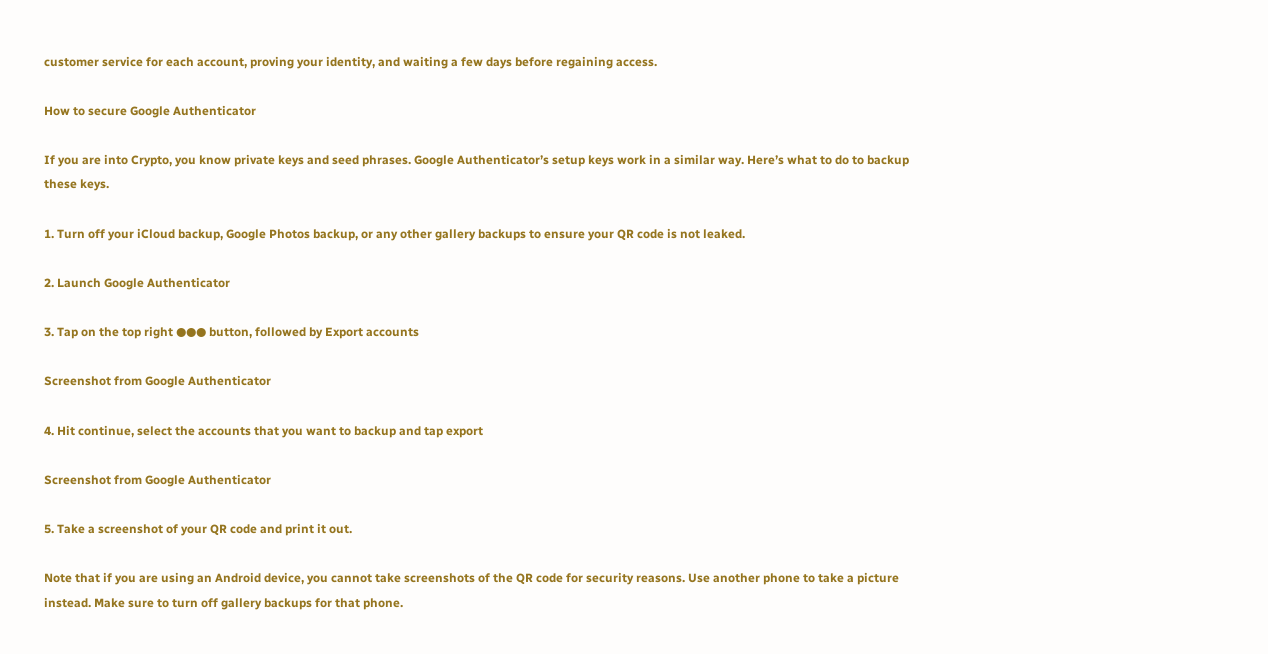customer service for each account, proving your identity, and waiting a few days before regaining access.

How to secure Google Authenticator

If you are into Crypto, you know private keys and seed phrases. Google Authenticator’s setup keys work in a similar way. Here’s what to do to backup these keys.

1. Turn off your iCloud backup, Google Photos backup, or any other gallery backups to ensure your QR code is not leaked.

2. Launch Google Authenticator

3. Tap on the top right ●●● button, followed by Export accounts

Screenshot from Google Authenticator

4. Hit continue, select the accounts that you want to backup and tap export

Screenshot from Google Authenticator

5. Take a screenshot of your QR code and print it out.

Note that if you are using an Android device, you cannot take screenshots of the QR code for security reasons. Use another phone to take a picture instead. Make sure to turn off gallery backups for that phone.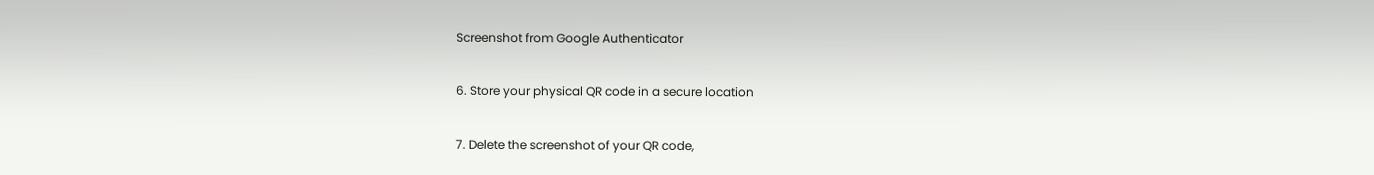Screenshot from Google Authenticator

6. Store your physical QR code in a secure location

7. Delete the screenshot of your QR code,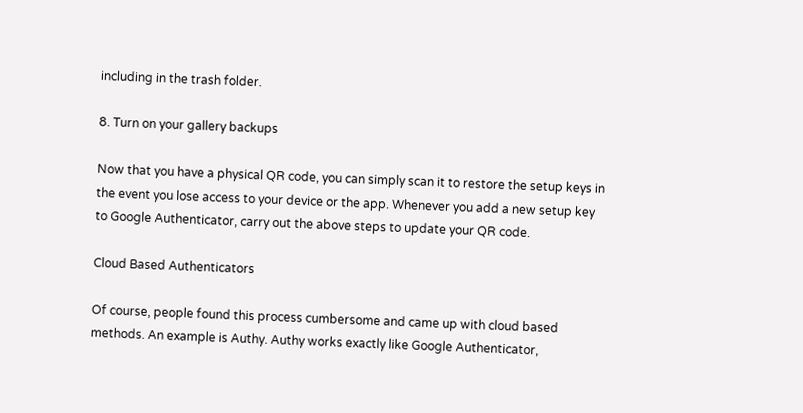including in the trash folder.

8. Turn on your gallery backups

Now that you have a physical QR code, you can simply scan it to restore the setup keys in the event you lose access to your device or the app. Whenever you add a new setup key to Google Authenticator, carry out the above steps to update your QR code.

Cloud Based Authenticators

Of course, people found this process cumbersome and came up with cloud based methods. An example is Authy. Authy works exactly like Google Authenticator,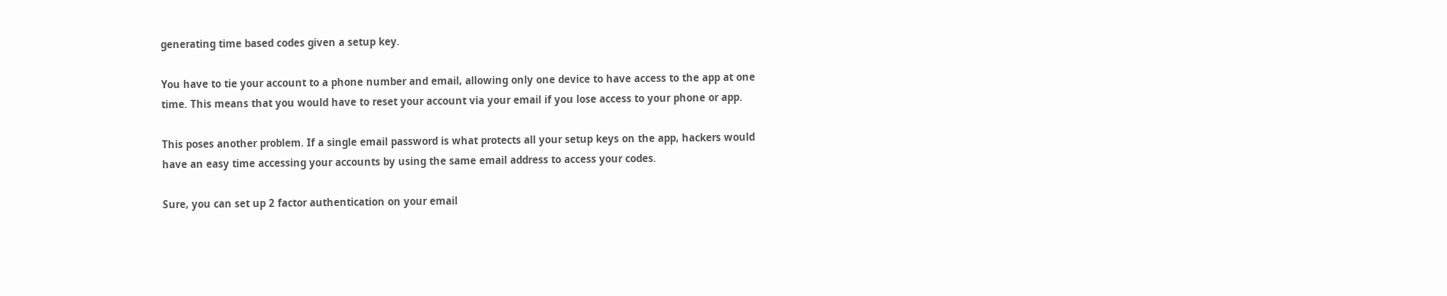generating time based codes given a setup key.

You have to tie your account to a phone number and email, allowing only one device to have access to the app at one time. This means that you would have to reset your account via your email if you lose access to your phone or app.

This poses another problem. If a single email password is what protects all your setup keys on the app, hackers would have an easy time accessing your accounts by using the same email address to access your codes.

Sure, you can set up 2 factor authentication on your email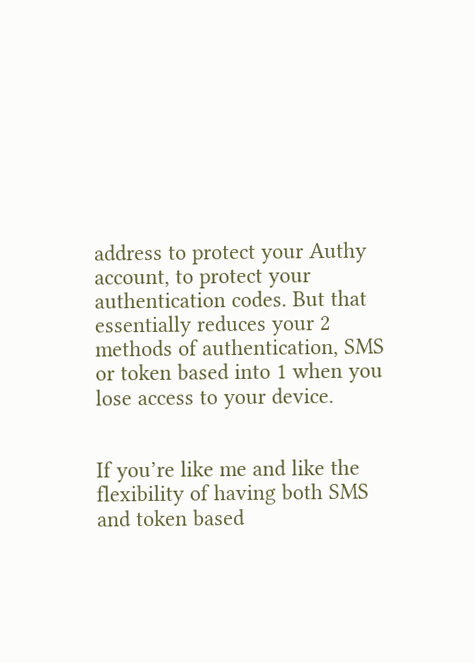address to protect your Authy account, to protect your authentication codes. But that essentially reduces your 2 methods of authentication, SMS or token based into 1 when you lose access to your device.


If you’re like me and like the flexibility of having both SMS and token based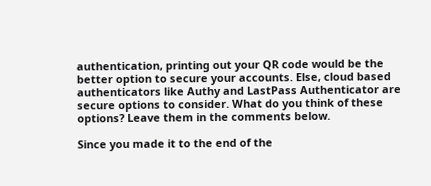authentication, printing out your QR code would be the better option to secure your accounts. Else, cloud based authenticators like Authy and LastPass Authenticator are secure options to consider. What do you think of these options? Leave them in the comments below.

Since you made it to the end of the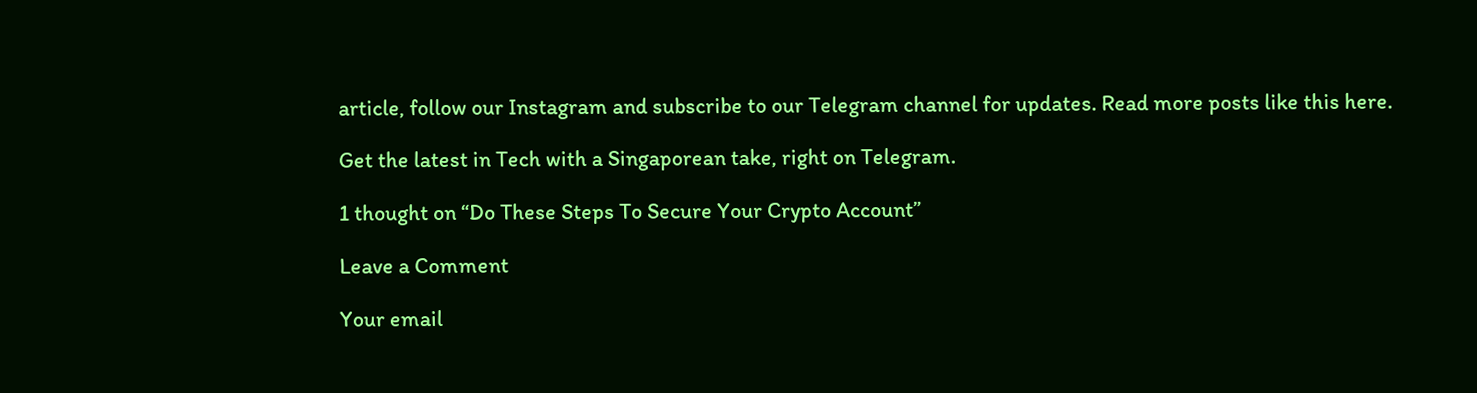article, follow our Instagram and subscribe to our Telegram channel for updates. Read more posts like this here.

Get the latest in Tech with a Singaporean take, right on Telegram.

1 thought on “Do These Steps To Secure Your Crypto Account”

Leave a Comment

Your email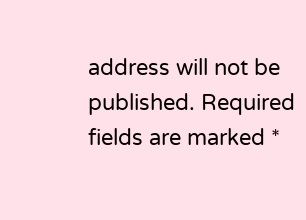address will not be published. Required fields are marked *